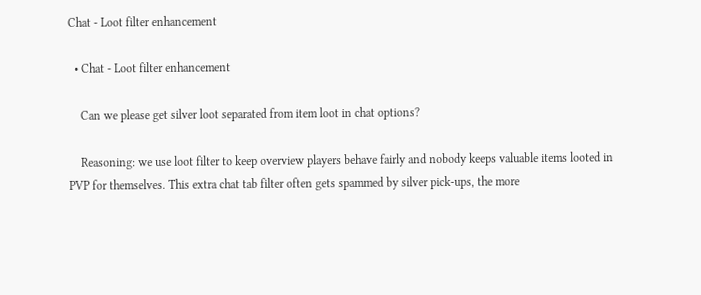Chat - Loot filter enhancement

  • Chat - Loot filter enhancement

    Can we please get silver loot separated from item loot in chat options?

    Reasoning: we use loot filter to keep overview players behave fairly and nobody keeps valuable items looted in PVP for themselves. This extra chat tab filter often gets spammed by silver pick-ups, the more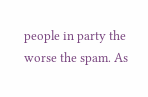people in party the worse the spam. As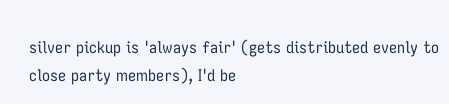silver pickup is 'always fair' (gets distributed evenly to close party members), I'd be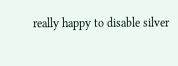really happy to disable silver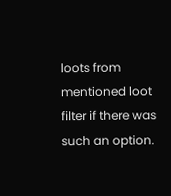loots from mentioned loot filter if there was such an option.